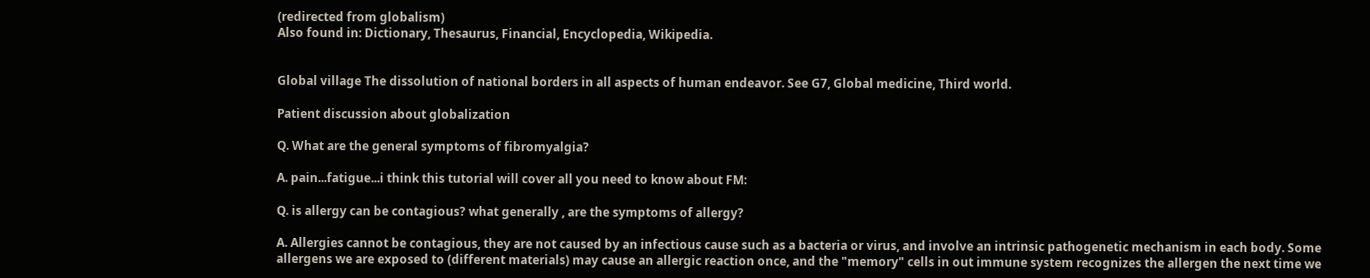(redirected from globalism)
Also found in: Dictionary, Thesaurus, Financial, Encyclopedia, Wikipedia.


Global village The dissolution of national borders in all aspects of human endeavor. See G7, Global medicine, Third world.

Patient discussion about globalization

Q. What are the general symptoms of fibromyalgia?

A. pain...fatigue...i think this tutorial will cover all you need to know about FM:

Q. is allergy can be contagious? what generally , are the symptoms of allergy?

A. Allergies cannot be contagious, they are not caused by an infectious cause such as a bacteria or virus, and involve an intrinsic pathogenetic mechanism in each body. Some allergens we are exposed to (different materials) may cause an allergic reaction once, and the "memory" cells in out immune system recognizes the allergen the next time we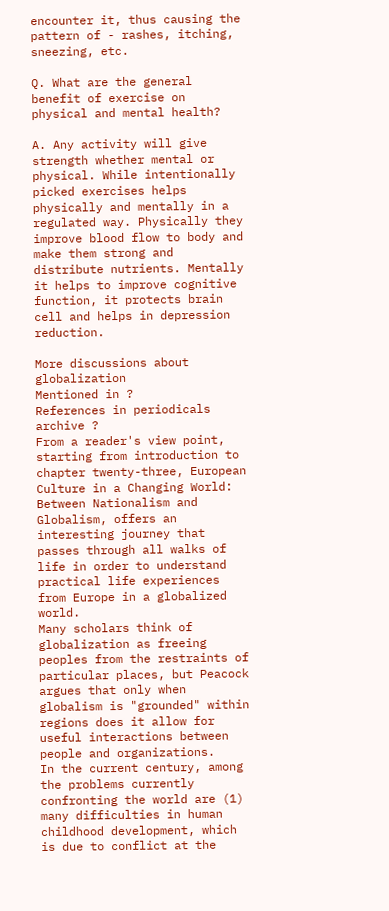encounter it, thus causing the pattern of - rashes, itching, sneezing, etc.

Q. What are the general benefit of exercise on physical and mental health?

A. Any activity will give strength whether mental or physical. While intentionally picked exercises helps physically and mentally in a regulated way. Physically they improve blood flow to body and make them strong and distribute nutrients. Mentally it helps to improve cognitive function, it protects brain cell and helps in depression reduction.

More discussions about globalization
Mentioned in ?
References in periodicals archive ?
From a reader's view point, starting from introduction to chapter twenty-three, European Culture in a Changing World: Between Nationalism and Globalism, offers an interesting journey that passes through all walks of life in order to understand practical life experiences from Europe in a globalized world.
Many scholars think of globalization as freeing peoples from the restraints of particular places, but Peacock argues that only when globalism is "grounded" within regions does it allow for useful interactions between people and organizations.
In the current century, among the problems currently confronting the world are (1) many difficulties in human childhood development, which is due to conflict at the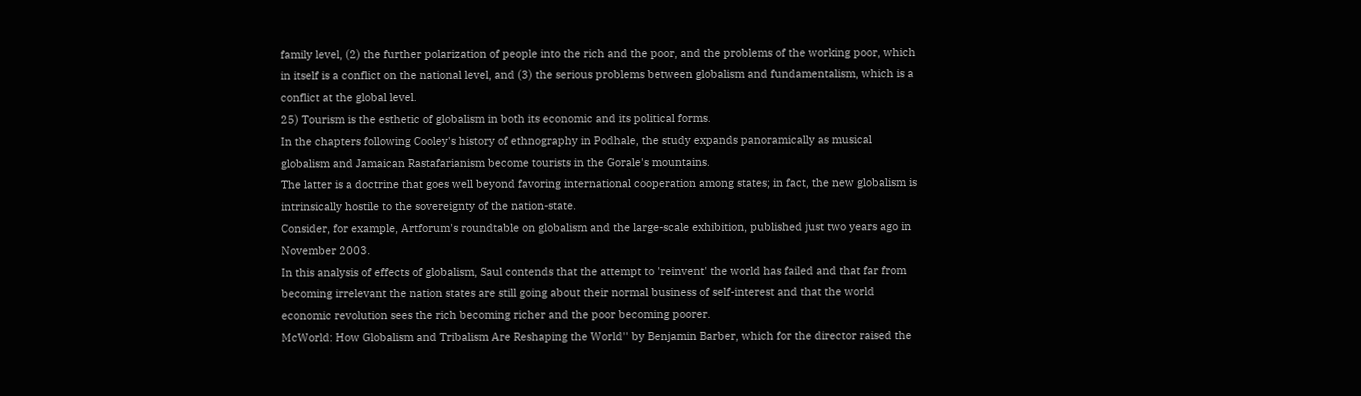family level, (2) the further polarization of people into the rich and the poor, and the problems of the working poor, which in itself is a conflict on the national level, and (3) the serious problems between globalism and fundamentalism, which is a conflict at the global level.
25) Tourism is the esthetic of globalism in both its economic and its political forms.
In the chapters following Cooley's history of ethnography in Podhale, the study expands panoramically as musical globalism and Jamaican Rastafarianism become tourists in the Gorale's mountains.
The latter is a doctrine that goes well beyond favoring international cooperation among states; in fact, the new globalism is intrinsically hostile to the sovereignty of the nation-state.
Consider, for example, Artforum's roundtable on globalism and the large-scale exhibition, published just two years ago in November 2003.
In this analysis of effects of globalism, Saul contends that the attempt to 'reinvent' the world has failed and that far from becoming irrelevant the nation states are still going about their normal business of self-interest and that the world economic revolution sees the rich becoming richer and the poor becoming poorer.
McWorld: How Globalism and Tribalism Are Reshaping the World'' by Benjamin Barber, which for the director raised the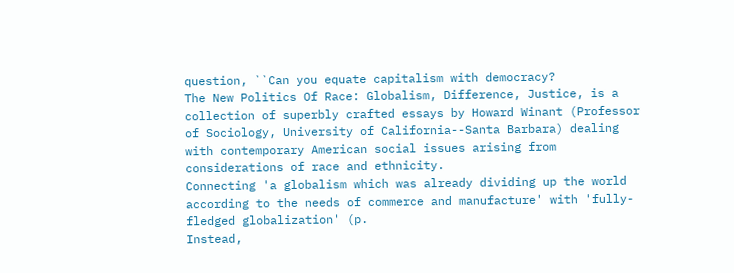question, ``Can you equate capitalism with democracy?
The New Politics Of Race: Globalism, Difference, Justice, is a collection of superbly crafted essays by Howard Winant (Professor of Sociology, University of California--Santa Barbara) dealing with contemporary American social issues arising from considerations of race and ethnicity.
Connecting 'a globalism which was already dividing up the world according to the needs of commerce and manufacture' with 'fully-fledged globalization' (p.
Instead,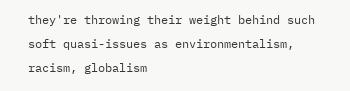they're throwing their weight behind such soft quasi-issues as environmentalism, racism, globalism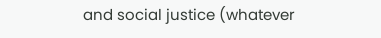and social justice (whatever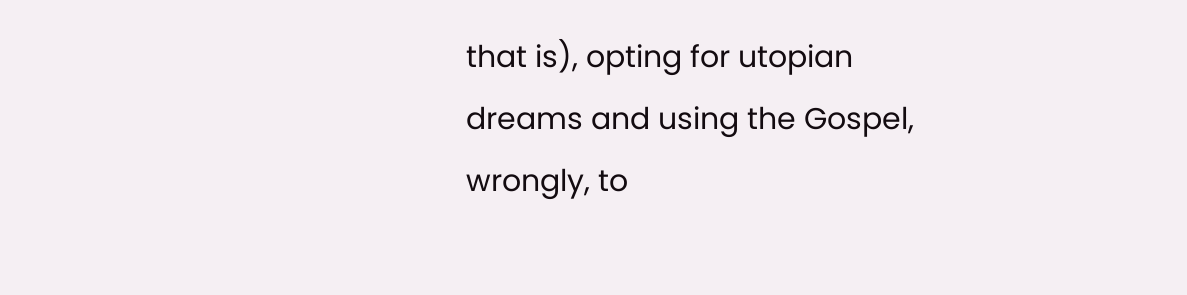that is), opting for utopian dreams and using the Gospel, wrongly, to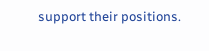support their positions.